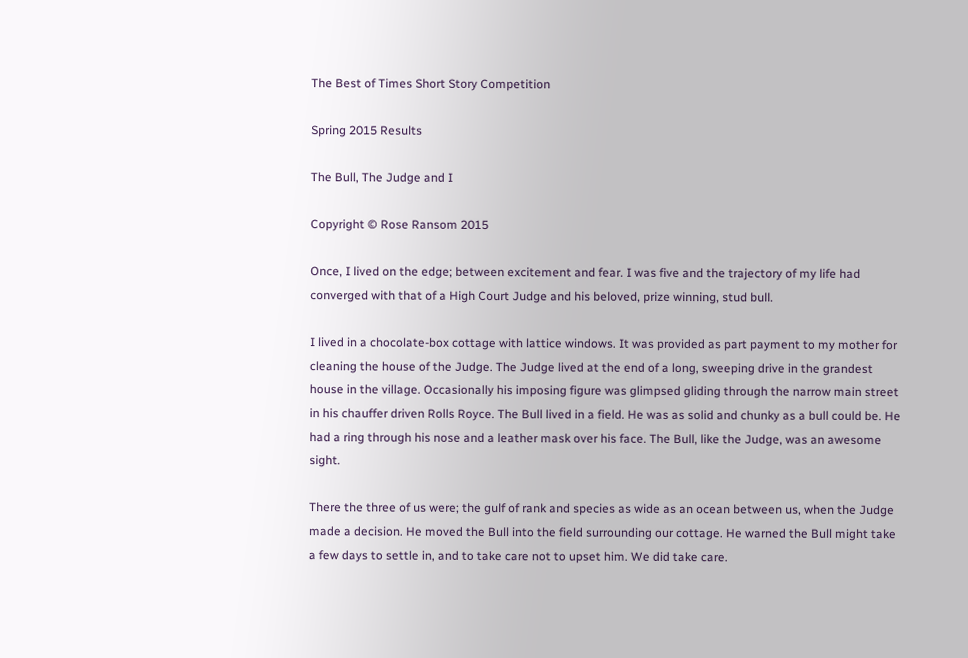The Best of Times Short Story Competition

Spring 2015 Results

The Bull, The Judge and I

Copyright © Rose Ransom 2015

Once, I lived on the edge; between excitement and fear. I was five and the trajectory of my life had converged with that of a High Court Judge and his beloved, prize winning, stud bull.

I lived in a chocolate-box cottage with lattice windows. It was provided as part payment to my mother for cleaning the house of the Judge. The Judge lived at the end of a long, sweeping drive in the grandest house in the village. Occasionally his imposing figure was glimpsed gliding through the narrow main street in his chauffer driven Rolls Royce. The Bull lived in a field. He was as solid and chunky as a bull could be. He had a ring through his nose and a leather mask over his face. The Bull, like the Judge, was an awesome sight.

There the three of us were; the gulf of rank and species as wide as an ocean between us, when the Judge made a decision. He moved the Bull into the field surrounding our cottage. He warned the Bull might take a few days to settle in, and to take care not to upset him. We did take care.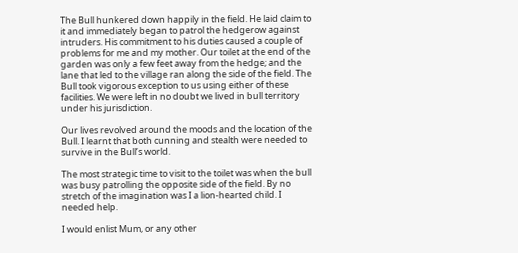The Bull hunkered down happily in the field. He laid claim to it and immediately began to patrol the hedgerow against intruders. His commitment to his duties caused a couple of problems for me and my mother. Our toilet at the end of the garden was only a few feet away from the hedge; and the lane that led to the village ran along the side of the field. The Bull took vigorous exception to us using either of these facilities. We were left in no doubt we lived in bull territory under his jurisdiction.

Our lives revolved around the moods and the location of the Bull. I learnt that both cunning and stealth were needed to survive in the Bull’s world.

The most strategic time to visit to the toilet was when the bull was busy patrolling the opposite side of the field. By no stretch of the imagination was I a lion-hearted child. I needed help.

I would enlist Mum, or any other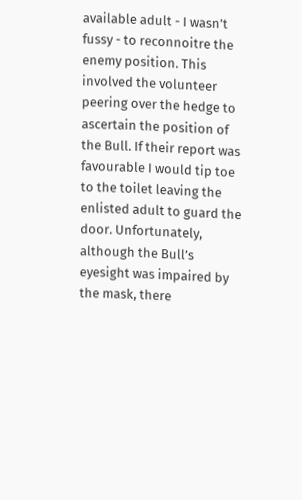available adult - I wasn’t fussy - to reconnoitre the enemy position. This involved the volunteer peering over the hedge to ascertain the position of the Bull. If their report was favourable I would tip toe to the toilet leaving the enlisted adult to guard the door. Unfortunately, although the Bull’s eyesight was impaired by the mask, there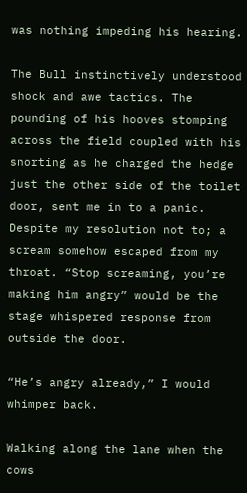was nothing impeding his hearing.

The Bull instinctively understood shock and awe tactics. The pounding of his hooves stomping across the field coupled with his snorting as he charged the hedge just the other side of the toilet door, sent me in to a panic. Despite my resolution not to; a scream somehow escaped from my throat. “Stop screaming, you’re making him angry” would be the stage whispered response from outside the door.

“He’s angry already,” I would whimper back.

Walking along the lane when the cows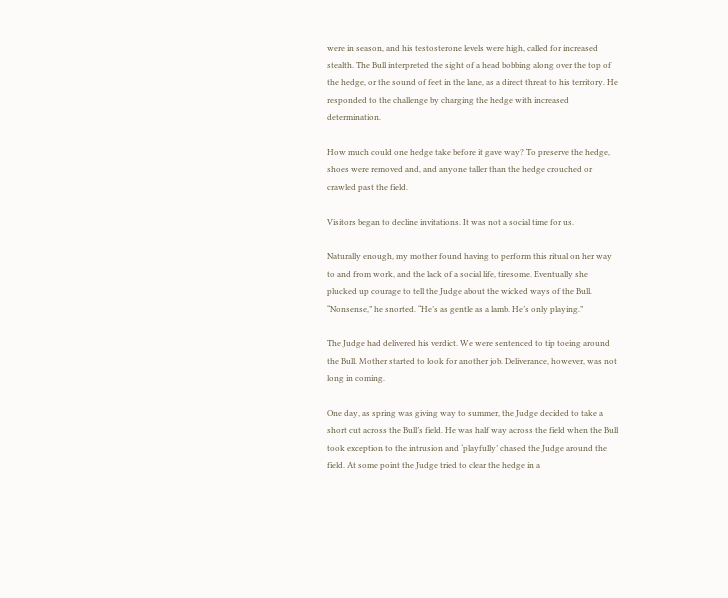were in season, and his testosterone levels were high, called for increased stealth. The Bull interpreted the sight of a head bobbing along over the top of the hedge, or the sound of feet in the lane, as a direct threat to his territory. He responded to the challenge by charging the hedge with increased determination.

How much could one hedge take before it gave way? To preserve the hedge, shoes were removed and, and anyone taller than the hedge crouched or crawled past the field.

Visitors began to decline invitations. It was not a social time for us.

Naturally enough, my mother found having to perform this ritual on her way to and from work, and the lack of a social life, tiresome. Eventually she plucked up courage to tell the Judge about the wicked ways of the Bull. “Nonsense,” he snorted. “He’s as gentle as a lamb. He’s only playing.”

The Judge had delivered his verdict. We were sentenced to tip toeing around the Bull. Mother started to look for another job. Deliverance, however, was not long in coming.

One day, as spring was giving way to summer, the Judge decided to take a short cut across the Bull’s field. He was half way across the field when the Bull took exception to the intrusion and ‘playfully’ chased the Judge around the field. At some point the Judge tried to clear the hedge in a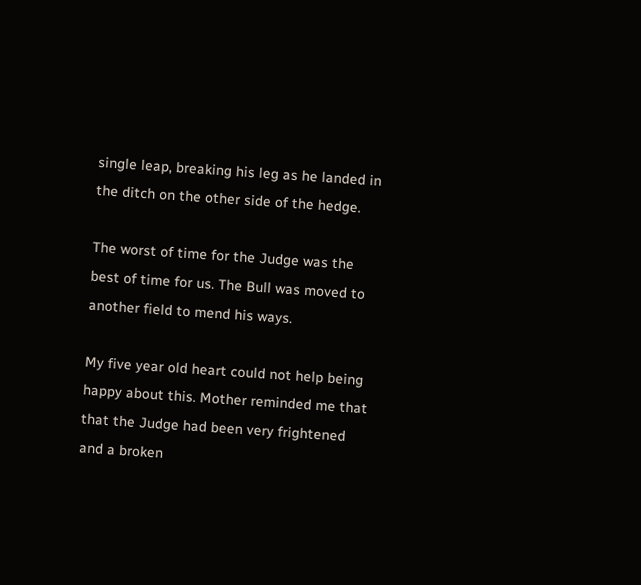single leap, breaking his leg as he landed in the ditch on the other side of the hedge.

The worst of time for the Judge was the best of time for us. The Bull was moved to another field to mend his ways.

My five year old heart could not help being happy about this. Mother reminded me that that the Judge had been very frightened and a broken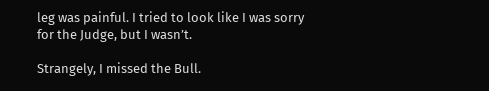leg was painful. I tried to look like I was sorry for the Judge, but I wasn’t.

Strangely, I missed the Bull.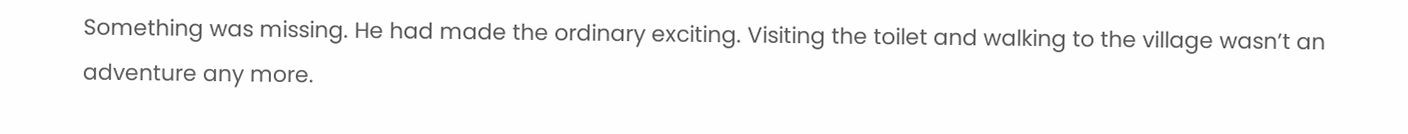Something was missing. He had made the ordinary exciting. Visiting the toilet and walking to the village wasn’t an adventure any more.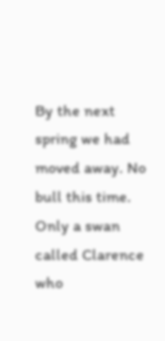By the next spring we had moved away. No bull this time. Only a swan called Clarence who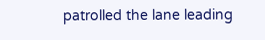patrolled the lane leading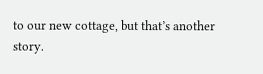to our new cottage, but that’s another story.